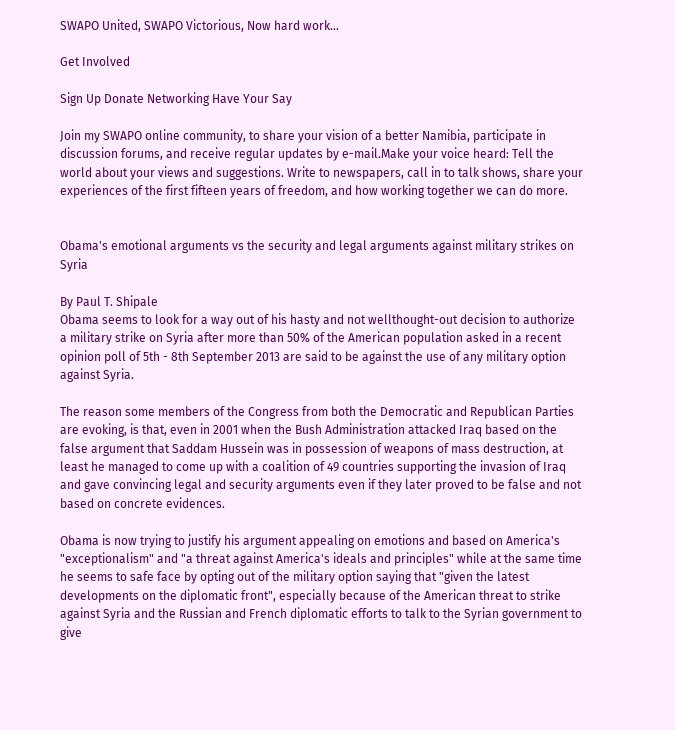SWAPO United, SWAPO Victorious, Now hard work...

Get Involved

Sign Up Donate Networking Have Your Say

Join my SWAPO online community, to share your vision of a better Namibia, participate in discussion forums, and receive regular updates by e-mail.Make your voice heard: Tell the world about your views and suggestions. Write to newspapers, call in to talk shows, share your experiences of the first fifteen years of freedom, and how working together we can do more.


Obama's emotional arguments vs the security and legal arguments against military strikes on Syria

By Paul T. Shipale
Obama seems to look for a way out of his hasty and not wellthought-out decision to authorize a military strike on Syria after more than 50% of the American population asked in a recent opinion poll of 5th - 8th September 2013 are said to be against the use of any military option against Syria.

The reason some members of the Congress from both the Democratic and Republican Parties are evoking, is that, even in 2001 when the Bush Administration attacked Iraq based on the false argument that Saddam Hussein was in possession of weapons of mass destruction, at least he managed to come up with a coalition of 49 countries supporting the invasion of Iraq and gave convincing legal and security arguments even if they later proved to be false and not based on concrete evidences.

Obama is now trying to justify his argument appealing on emotions and based on America's "exceptionalism" and "a threat against America's ideals and principles" while at the same time he seems to safe face by opting out of the military option saying that "given the latest developments on the diplomatic front", especially because of the American threat to strike against Syria and the Russian and French diplomatic efforts to talk to the Syrian government to give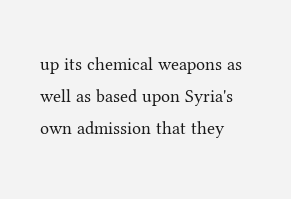up its chemical weapons as well as based upon Syria's own admission that they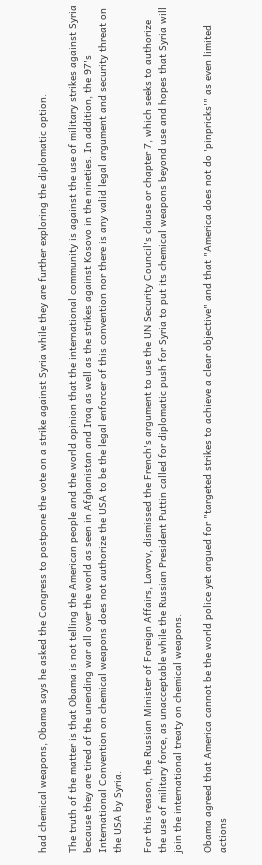had chemical weapons, Obama says he asked the Congress to postpone the vote on a strike against Syria while they are further exploring the diplomatic option.

The truth of the matter is that Obama is not telling the American people and the world opinion that the international community is against the use of military strikes against Syria because they are tired of the unending war all over the world as seen in Afghanistan and Iraq as well as the strikes against Kosovo in the nineties. In addition, the 97's International Convention on chemical weapons does not authorize the USA to be the legal enforcer of this convention nor there is any valid legal argument and security threat on the USA by Syria.

For this reason, the Russian Minister of Foreign Affairs, Lavrov, dismissed the French's argument to use the UN Security Council's clause or chapter 7, which seeks to authorize the use of military force, as unacceptable while the Russian President Puttin called for diplomatic push for Syria to put its chemical weapons beyond use and hopes that Syria will join the international treaty on chemical weapons.

Obama agreed that America cannot be the world police yet argued for "targeted strikes to achieve a clear objective" and that "America does not do 'pinpricks'" as even limited actions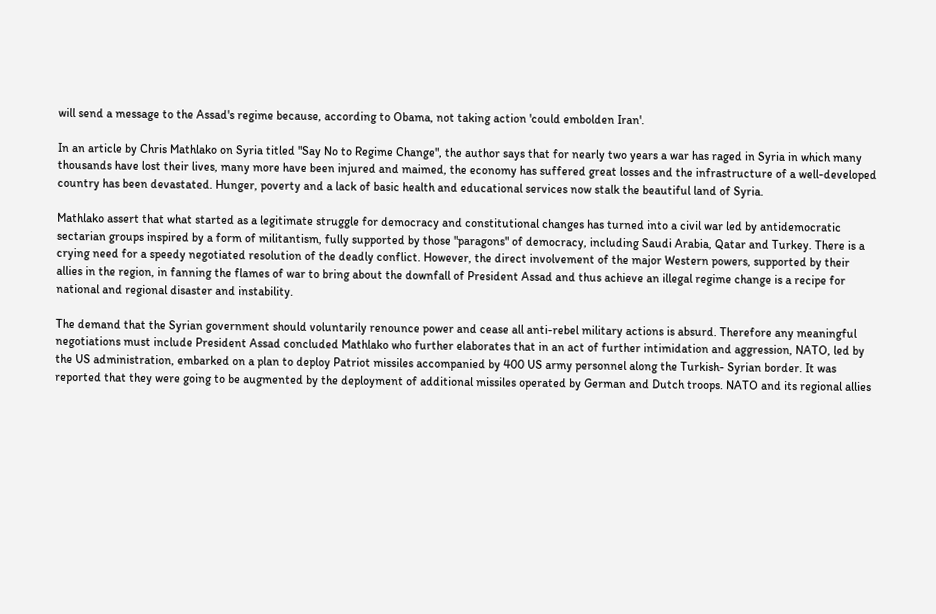will send a message to the Assad's regime because, according to Obama, not taking action 'could embolden Iran'.

In an article by Chris Mathlako on Syria titled "Say No to Regime Change", the author says that for nearly two years a war has raged in Syria in which many thousands have lost their lives, many more have been injured and maimed, the economy has suffered great losses and the infrastructure of a well-developed country has been devastated. Hunger, poverty and a lack of basic health and educational services now stalk the beautiful land of Syria.

Mathlako assert that what started as a legitimate struggle for democracy and constitutional changes has turned into a civil war led by antidemocratic sectarian groups inspired by a form of militantism, fully supported by those "paragons" of democracy, including Saudi Arabia, Qatar and Turkey. There is a crying need for a speedy negotiated resolution of the deadly conflict. However, the direct involvement of the major Western powers, supported by their allies in the region, in fanning the flames of war to bring about the downfall of President Assad and thus achieve an illegal regime change is a recipe for national and regional disaster and instability.

The demand that the Syrian government should voluntarily renounce power and cease all anti-rebel military actions is absurd. Therefore any meaningful negotiations must include President Assad concluded Mathlako who further elaborates that in an act of further intimidation and aggression, NATO, led by the US administration, embarked on a plan to deploy Patriot missiles accompanied by 400 US army personnel along the Turkish- Syrian border. It was reported that they were going to be augmented by the deployment of additional missiles operated by German and Dutch troops. NATO and its regional allies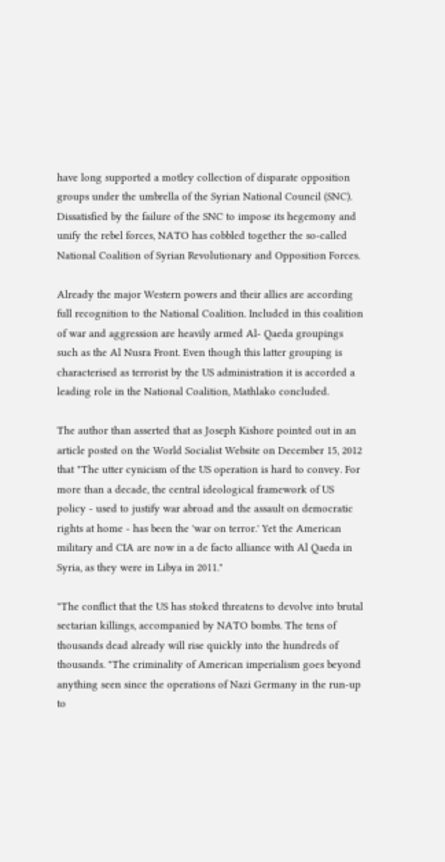have long supported a motley collection of disparate opposition groups under the umbrella of the Syrian National Council (SNC). Dissatisfied by the failure of the SNC to impose its hegemony and unify the rebel forces, NATO has cobbled together the so-called National Coalition of Syrian Revolutionary and Opposition Forces.

Already the major Western powers and their allies are according full recognition to the National Coalition. Included in this coalition of war and aggression are heavily armed Al- Qaeda groupings such as the Al Nusra Front. Even though this latter grouping is characterised as terrorist by the US administration it is accorded a leading role in the National Coalition, Mathlako concluded.

The author than asserted that as Joseph Kishore pointed out in an article posted on the World Socialist Website on December 15, 2012 that "The utter cynicism of the US operation is hard to convey. For more than a decade, the central ideological framework of US policy - used to justify war abroad and the assault on democratic rights at home - has been the 'war on terror.' Yet the American military and CIA are now in a de facto alliance with Al Qaeda in Syria, as they were in Libya in 2011."

"The conflict that the US has stoked threatens to devolve into brutal sectarian killings, accompanied by NATO bombs. The tens of thousands dead already will rise quickly into the hundreds of thousands. "The criminality of American imperialism goes beyond anything seen since the operations of Nazi Germany in the run-up to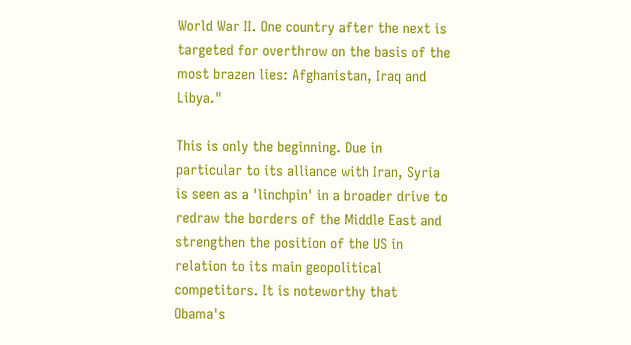World War II. One country after the next is targeted for overthrow on the basis of the most brazen lies: Afghanistan, Iraq and Libya."

This is only the beginning. Due in particular to its alliance with Iran, Syria is seen as a 'linchpin' in a broader drive to redraw the borders of the Middle East and strengthen the position of the US in relation to its main geopolitical competitors. It is noteworthy that Obama's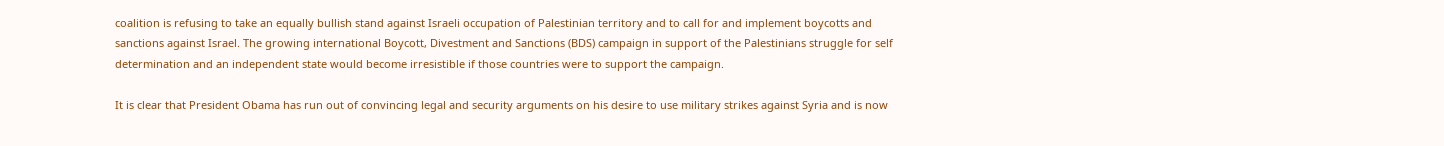coalition is refusing to take an equally bullish stand against Israeli occupation of Palestinian territory and to call for and implement boycotts and sanctions against Israel. The growing international Boycott, Divestment and Sanctions (BDS) campaign in support of the Palestinians struggle for self determination and an independent state would become irresistible if those countries were to support the campaign.

It is clear that President Obama has run out of convincing legal and security arguments on his desire to use military strikes against Syria and is now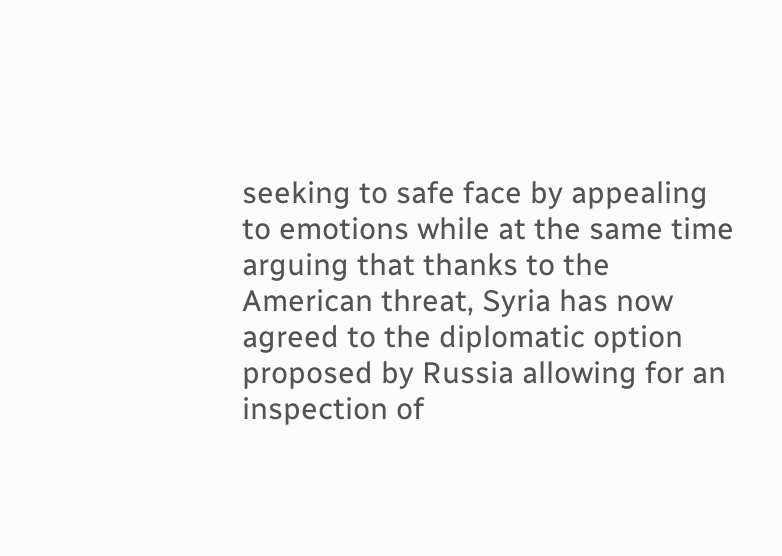seeking to safe face by appealing to emotions while at the same time arguing that thanks to the American threat, Syria has now agreed to the diplomatic option proposed by Russia allowing for an inspection of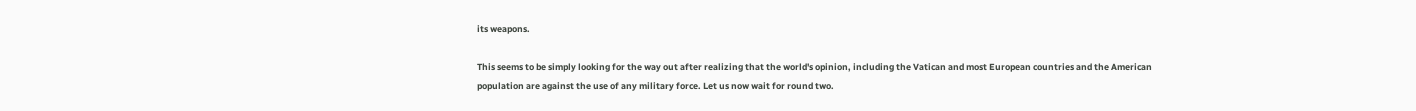its weapons.

This seems to be simply looking for the way out after realizing that the world's opinion, including the Vatican and most European countries and the American population are against the use of any military force. Let us now wait for round two.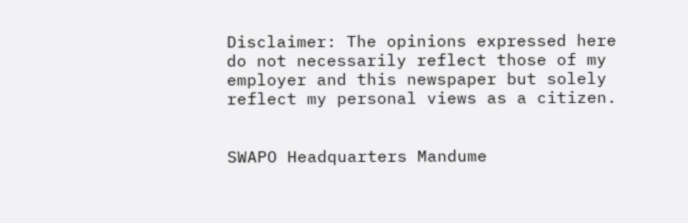Disclaimer: The opinions expressed here do not necessarily reflect those of my employer and this newspaper but solely reflect my personal views as a citizen.


SWAPO Headquarters Mandume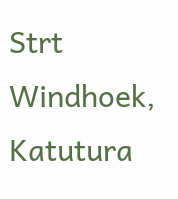Strt
Windhoek, Katutura